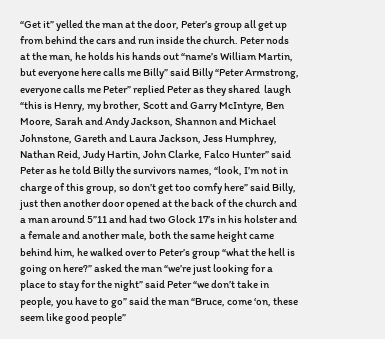“Get it” yelled the man at the door, Peter’s group all get up from behind the cars and run inside the church. Peter nods at the man, he holds his hands out “name’s William Martin, but everyone here calls me Billy” said Billy “Peter Armstrong, everyone calls me Peter” replied Peter as they shared  laugh “this is Henry, my brother, Scott and Garry McIntyre, Ben Moore, Sarah and Andy Jackson, Shannon and Michael Johnstone, Gareth and Laura Jackson, Jess Humphrey, Nathan Reid, Judy Hartin, John Clarke, Falco Hunter” said Peter as he told Billy the survivors names, “look, I’m not in charge of this group, so don’t get too comfy here” said Billy, just then another door opened at the back of the church and a man around 5”11 and had two Glock 17’s in his holster and a female and another male, both the same height came behind him, he walked over to Peter’s group “what the hell is going on here?” asked the man “we’re just looking for a place to stay for the night” said Peter “we don’t take in people, you have to go” said the man “Bruce, come ‘on, these seem like good people”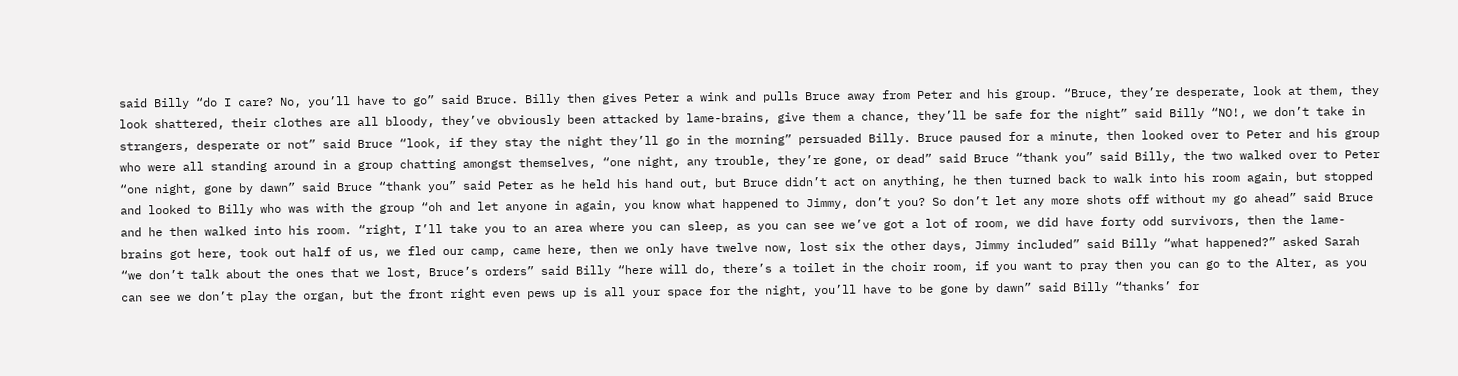said Billy “do I care? No, you’ll have to go” said Bruce. Billy then gives Peter a wink and pulls Bruce away from Peter and his group. “Bruce, they’re desperate, look at them, they look shattered, their clothes are all bloody, they’ve obviously been attacked by lame-brains, give them a chance, they’ll be safe for the night” said Billy “NO!, we don’t take in strangers, desperate or not” said Bruce “look, if they stay the night they’ll go in the morning” persuaded Billy. Bruce paused for a minute, then looked over to Peter and his group who were all standing around in a group chatting amongst themselves, “one night, any trouble, they’re gone, or dead” said Bruce “thank you” said Billy, the two walked over to Peter “one night, gone by dawn” said Bruce “thank you” said Peter as he held his hand out, but Bruce didn’t act on anything, he then turned back to walk into his room again, but stopped and looked to Billy who was with the group “oh and let anyone in again, you know what happened to Jimmy, don’t you? So don’t let any more shots off without my go ahead” said Bruce and he then walked into his room. “right, I’ll take you to an area where you can sleep, as you can see we’ve got a lot of room, we did have forty odd survivors, then the lame-brains got here, took out half of us, we fled our camp, came here, then we only have twelve now, lost six the other days, Jimmy included” said Billy “what happened?” asked Sarah “we don’t talk about the ones that we lost, Bruce’s orders” said Billy “here will do, there’s a toilet in the choir room, if you want to pray then you can go to the Alter, as you can see we don’t play the organ, but the front right even pews up is all your space for the night, you’ll have to be gone by dawn” said Billy “thanks’ for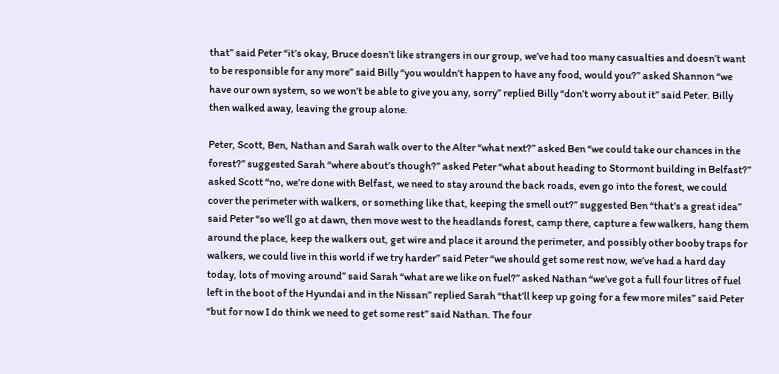that” said Peter “it’s okay, Bruce doesn’t like strangers in our group, we’ve had too many casualties and doesn’t want to be responsible for any more” said Billy “you wouldn’t happen to have any food, would you?” asked Shannon “we have our own system, so we won’t be able to give you any, sorry” replied Billy “don’t worry about it” said Peter. Billy then walked away, leaving the group alone.

Peter, Scott, Ben, Nathan and Sarah walk over to the Alter “what next?” asked Ben “we could take our chances in the forest?” suggested Sarah “where about’s though?” asked Peter “what about heading to Stormont building in Belfast?” asked Scott “no, we’re done with Belfast, we need to stay around the back roads, even go into the forest, we could cover the perimeter with walkers, or something like that, keeping the smell out?” suggested Ben “that’s a great idea” said Peter “so we’ll go at dawn, then move west to the headlands forest, camp there, capture a few walkers, hang them around the place, keep the walkers out, get wire and place it around the perimeter, and possibly other booby traps for walkers, we could live in this world if we try harder” said Peter “we should get some rest now, we’ve had a hard day today, lots of moving around” said Sarah “what are we like on fuel?” asked Nathan “we’ve got a full four litres of fuel left in the boot of the Hyundai and in the Nissan” replied Sarah “that’ll keep up going for a few more miles” said Peter “but for now I do think we need to get some rest” said Nathan. The four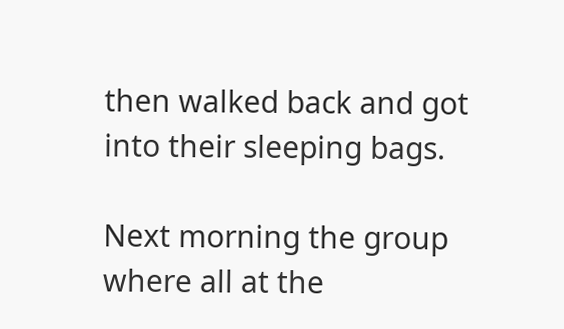then walked back and got into their sleeping bags.

Next morning the group where all at the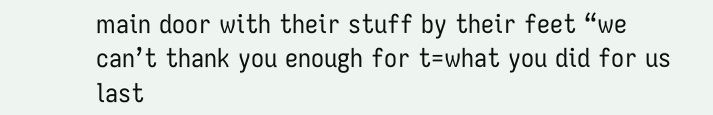main door with their stuff by their feet “we can’t thank you enough for t=what you did for us last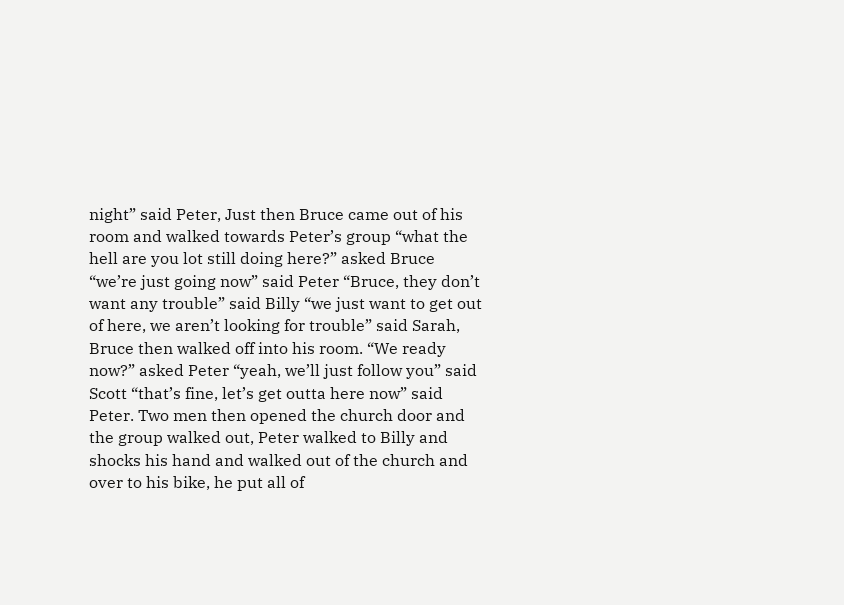night” said Peter, Just then Bruce came out of his room and walked towards Peter’s group “what the hell are you lot still doing here?” asked Bruce “we’re just going now” said Peter “Bruce, they don’t want any trouble” said Billy “we just want to get out of here, we aren’t looking for trouble” said Sarah, Bruce then walked off into his room. “We ready now?” asked Peter “yeah, we’ll just follow you” said Scott “that’s fine, let’s get outta here now” said Peter. Two men then opened the church door and the group walked out, Peter walked to Billy and shocks his hand and walked out of the church and over to his bike, he put all of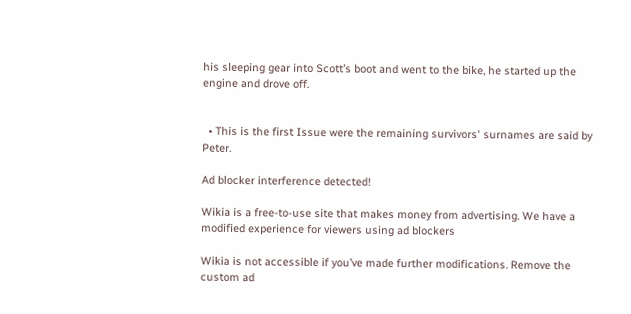his sleeping gear into Scott’s boot and went to the bike, he started up the engine and drove off.


  • This is the first Issue were the remaining survivors' surnames are said by Peter.

Ad blocker interference detected!

Wikia is a free-to-use site that makes money from advertising. We have a modified experience for viewers using ad blockers

Wikia is not accessible if you’ve made further modifications. Remove the custom ad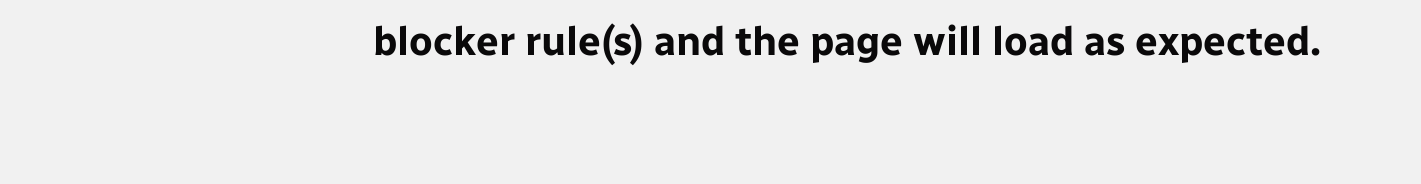blocker rule(s) and the page will load as expected.